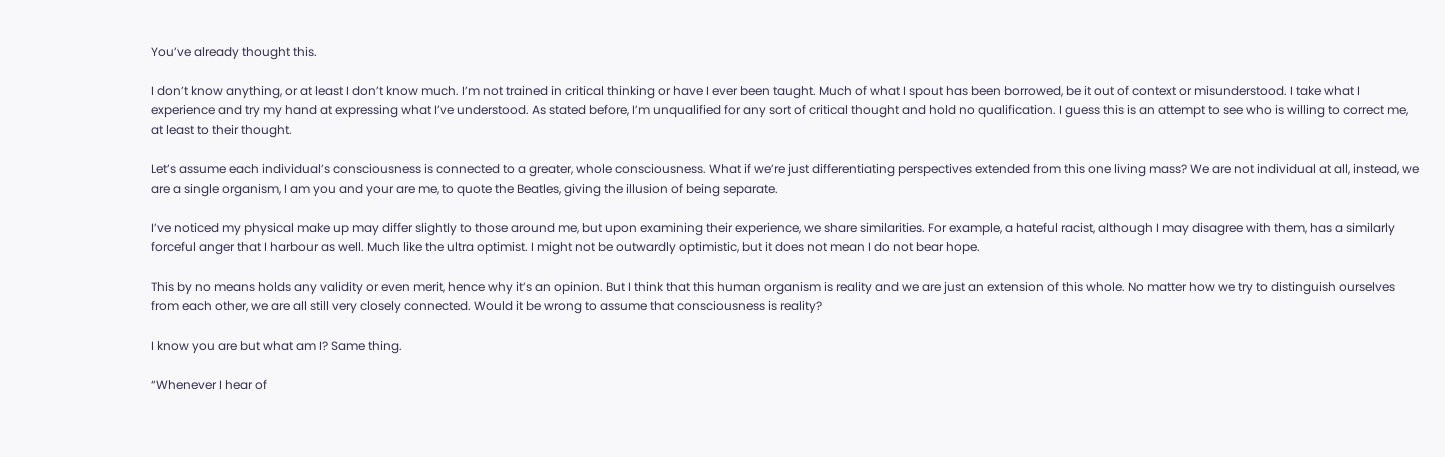You’ve already thought this.

I don’t know anything, or at least I don’t know much. I’m not trained in critical thinking or have I ever been taught. Much of what I spout has been borrowed, be it out of context or misunderstood. I take what I experience and try my hand at expressing what I’ve understood. As stated before, I’m unqualified for any sort of critical thought and hold no qualification. I guess this is an attempt to see who is willing to correct me, at least to their thought.

Let’s assume each individual’s consciousness is connected to a greater, whole consciousness. What if we’re just differentiating perspectives extended from this one living mass? We are not individual at all, instead, we are a single organism, I am you and your are me, to quote the Beatles, giving the illusion of being separate.

I’ve noticed my physical make up may differ slightly to those around me, but upon examining their experience, we share similarities. For example, a hateful racist, although I may disagree with them, has a similarly forceful anger that I harbour as well. Much like the ultra optimist. I might not be outwardly optimistic, but it does not mean I do not bear hope.

This by no means holds any validity or even merit, hence why it’s an opinion. But I think that this human organism is reality and we are just an extension of this whole. No matter how we try to distinguish ourselves from each other, we are all still very closely connected. Would it be wrong to assume that consciousness is reality?

I know you are but what am I? Same thing.

“Whenever I hear of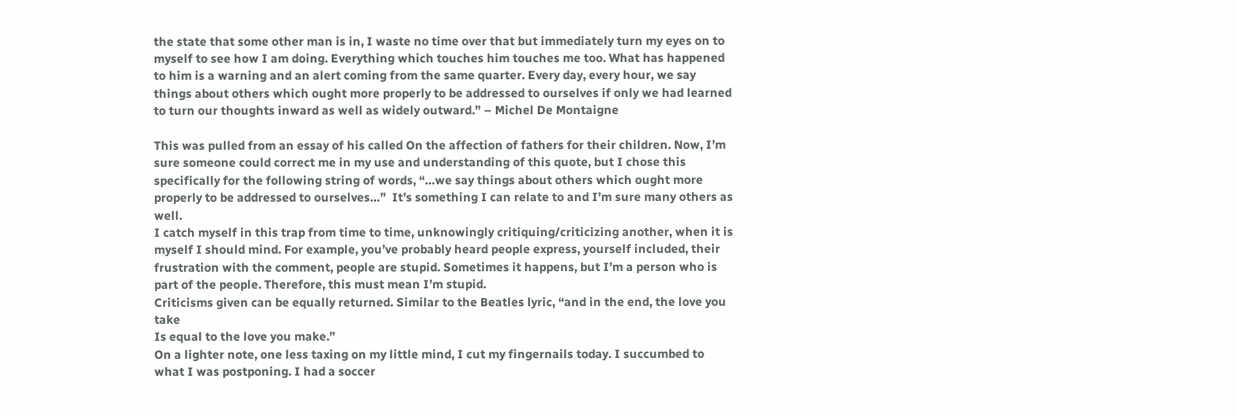the state that some other man is in, I waste no time over that but immediately turn my eyes on to myself to see how I am doing. Everything which touches him touches me too. What has happened to him is a warning and an alert coming from the same quarter. Every day, every hour, we say things about others which ought more properly to be addressed to ourselves if only we had learned to turn our thoughts inward as well as widely outward.” – Michel De Montaigne

This was pulled from an essay of his called On the affection of fathers for their children. Now, I’m sure someone could correct me in my use and understanding of this quote, but I chose this specifically for the following string of words, “…we say things about others which ought more properly to be addressed to ourselves…”  It’s something I can relate to and I’m sure many others as well.
I catch myself in this trap from time to time, unknowingly critiquing/criticizing another, when it is myself I should mind. For example, you’ve probably heard people express, yourself included, their frustration with the comment, people are stupid. Sometimes it happens, but I’m a person who is part of the people. Therefore, this must mean I’m stupid.
Criticisms given can be equally returned. Similar to the Beatles lyric, “and in the end, the love you take
Is equal to the love you make.”
On a lighter note, one less taxing on my little mind, I cut my fingernails today. I succumbed to what I was postponing. I had a soccer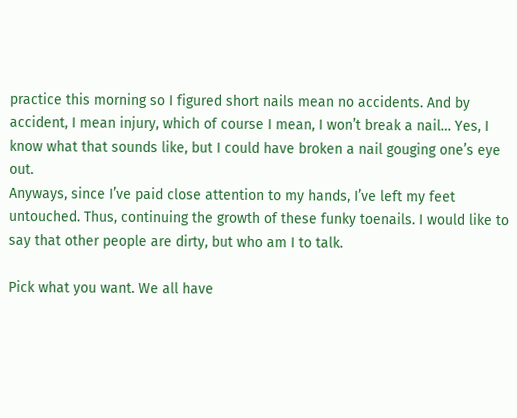practice this morning so I figured short nails mean no accidents. And by accident, I mean injury, which of course I mean, I won’t break a nail… Yes, I know what that sounds like, but I could have broken a nail gouging one’s eye out.
Anyways, since I’ve paid close attention to my hands, I’ve left my feet untouched. Thus, continuing the growth of these funky toenails. I would like to say that other people are dirty, but who am I to talk.

Pick what you want. We all have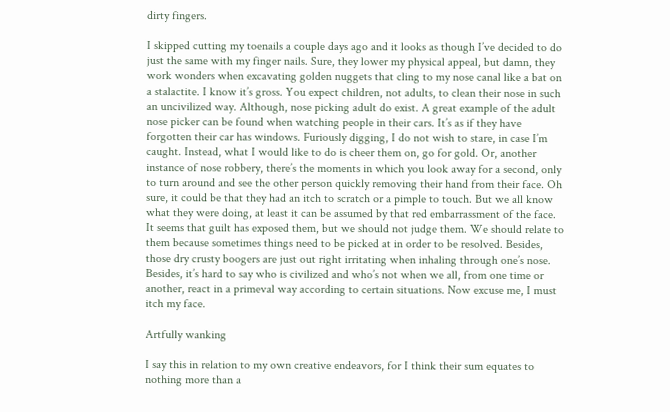dirty fingers.

I skipped cutting my toenails a couple days ago and it looks as though I’ve decided to do just the same with my finger nails. Sure, they lower my physical appeal, but damn, they work wonders when excavating golden nuggets that cling to my nose canal like a bat on a stalactite. I know it’s gross. You expect children, not adults, to clean their nose in such an uncivilized way. Although, nose picking adult do exist. A great example of the adult nose picker can be found when watching people in their cars. It’s as if they have forgotten their car has windows. Furiously digging, I do not wish to stare, in case I’m caught. Instead, what I would like to do is cheer them on, go for gold. Or, another instance of nose robbery, there’s the moments in which you look away for a second, only to turn around and see the other person quickly removing their hand from their face. Oh sure, it could be that they had an itch to scratch or a pimple to touch. But we all know what they were doing, at least it can be assumed by that red embarrassment of the face. It seems that guilt has exposed them, but we should not judge them. We should relate to them because sometimes things need to be picked at in order to be resolved. Besides, those dry crusty boogers are just out right irritating when inhaling through one’s nose. Besides, it’s hard to say who is civilized and who’s not when we all, from one time or another, react in a primeval way according to certain situations. Now excuse me, I must itch my face.

Artfully wanking

I say this in relation to my own creative endeavors, for I think their sum equates to nothing more than a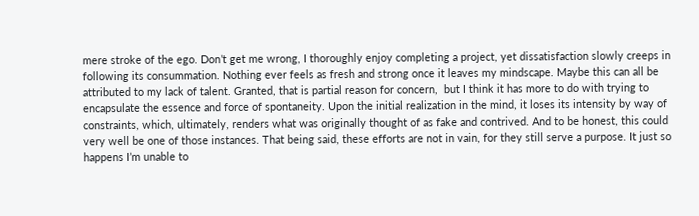mere stroke of the ego. Don’t get me wrong, I thoroughly enjoy completing a project, yet dissatisfaction slowly creeps in following its consummation. Nothing ever feels as fresh and strong once it leaves my mindscape. Maybe this can all be attributed to my lack of talent. Granted, that is partial reason for concern,  but I think it has more to do with trying to encapsulate the essence and force of spontaneity. Upon the initial realization in the mind, it loses its intensity by way of constraints, which, ultimately, renders what was originally thought of as fake and contrived. And to be honest, this could very well be one of those instances. That being said, these efforts are not in vain, for they still serve a purpose. It just so happens I’m unable to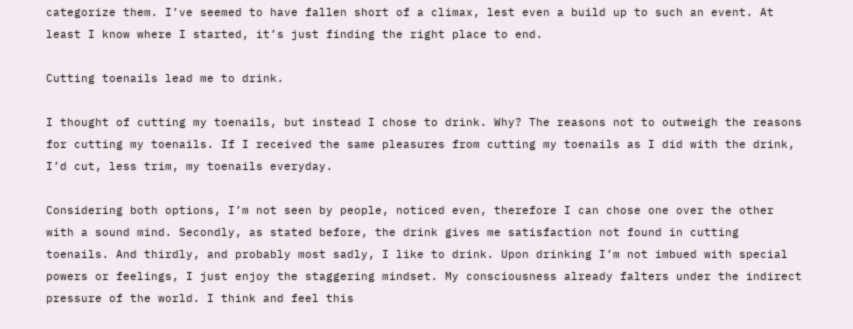categorize them. I’ve seemed to have fallen short of a climax, lest even a build up to such an event. At least I know where I started, it’s just finding the right place to end.

Cutting toenails lead me to drink.

I thought of cutting my toenails, but instead I chose to drink. Why? The reasons not to outweigh the reasons for cutting my toenails. If I received the same pleasures from cutting my toenails as I did with the drink, I’d cut, less trim, my toenails everyday.

Considering both options, I’m not seen by people, noticed even, therefore I can chose one over the other with a sound mind. Secondly, as stated before, the drink gives me satisfaction not found in cutting toenails. And thirdly, and probably most sadly, I like to drink. Upon drinking I’m not imbued with special powers or feelings, I just enjoy the staggering mindset. My consciousness already falters under the indirect pressure of the world. I think and feel this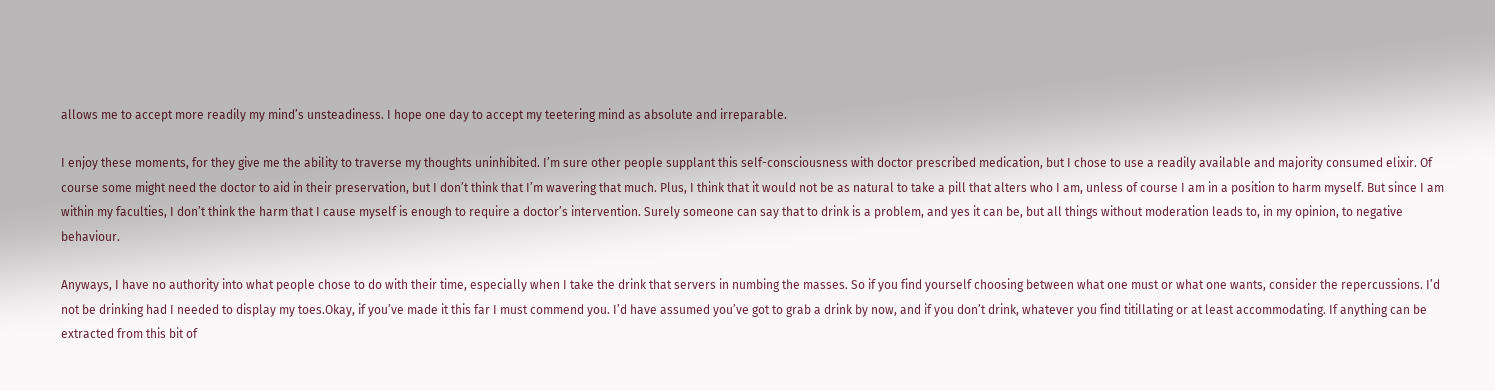allows me to accept more readily my mind’s unsteadiness. I hope one day to accept my teetering mind as absolute and irreparable.

I enjoy these moments, for they give me the ability to traverse my thoughts uninhibited. I’m sure other people supplant this self-consciousness with doctor prescribed medication, but I chose to use a readily available and majority consumed elixir. Of course some might need the doctor to aid in their preservation, but I don’t think that I’m wavering that much. Plus, I think that it would not be as natural to take a pill that alters who I am, unless of course I am in a position to harm myself. But since I am within my faculties, I don’t think the harm that I cause myself is enough to require a doctor’s intervention. Surely someone can say that to drink is a problem, and yes it can be, but all things without moderation leads to, in my opinion, to negative behaviour.

Anyways, I have no authority into what people chose to do with their time, especially when I take the drink that servers in numbing the masses. So if you find yourself choosing between what one must or what one wants, consider the repercussions. I’d not be drinking had I needed to display my toes.Okay, if you’ve made it this far I must commend you. I’d have assumed you’ve got to grab a drink by now, and if you don’t drink, whatever you find titillating or at least accommodating. If anything can be extracted from this bit of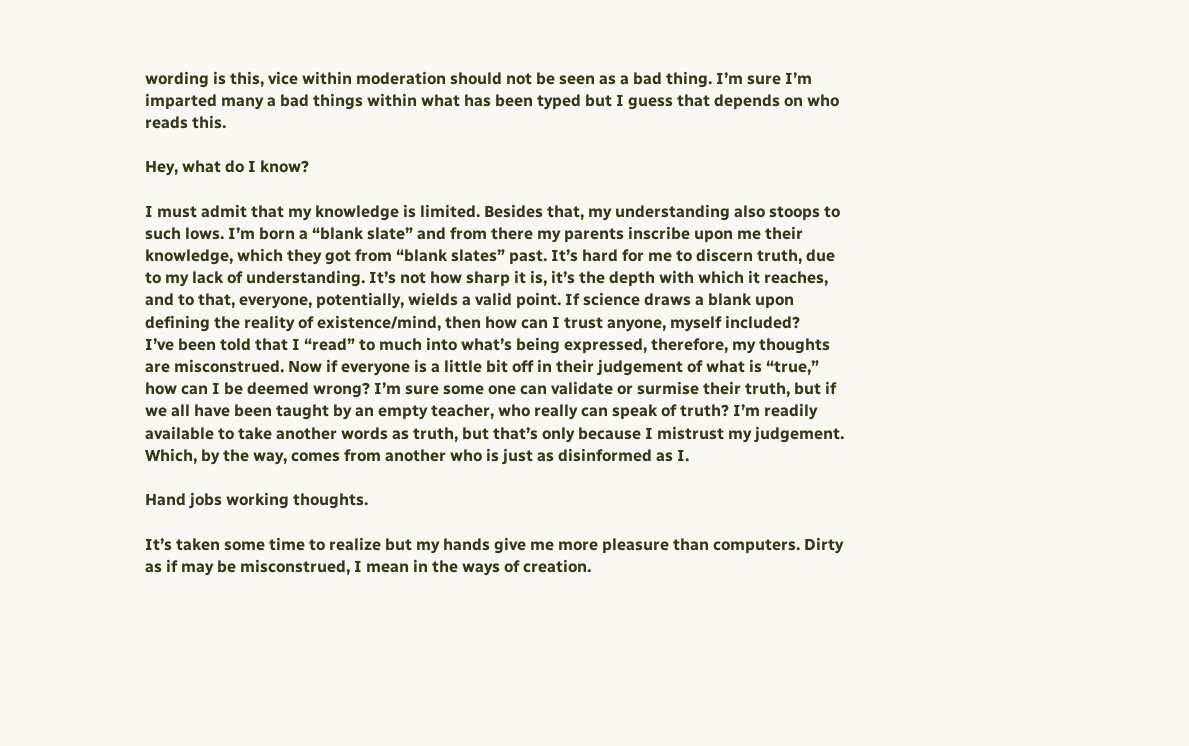wording is this, vice within moderation should not be seen as a bad thing. I’m sure I’m imparted many a bad things within what has been typed but I guess that depends on who reads this.

Hey, what do I know?

I must admit that my knowledge is limited. Besides that, my understanding also stoops to such lows. I’m born a “blank slate” and from there my parents inscribe upon me their knowledge, which they got from “blank slates” past. It’s hard for me to discern truth, due to my lack of understanding. It’s not how sharp it is, it’s the depth with which it reaches, and to that, everyone, potentially, wields a valid point. If science draws a blank upon defining the reality of existence/mind, then how can I trust anyone, myself included?
I’ve been told that I “read” to much into what’s being expressed, therefore, my thoughts are misconstrued. Now if everyone is a little bit off in their judgement of what is “true,” how can I be deemed wrong? I’m sure some one can validate or surmise their truth, but if we all have been taught by an empty teacher, who really can speak of truth? I’m readily available to take another words as truth, but that’s only because I mistrust my judgement. Which, by the way, comes from another who is just as disinformed as I.

Hand jobs working thoughts.

It’s taken some time to realize but my hands give me more pleasure than computers. Dirty as if may be misconstrued, I mean in the ways of creation.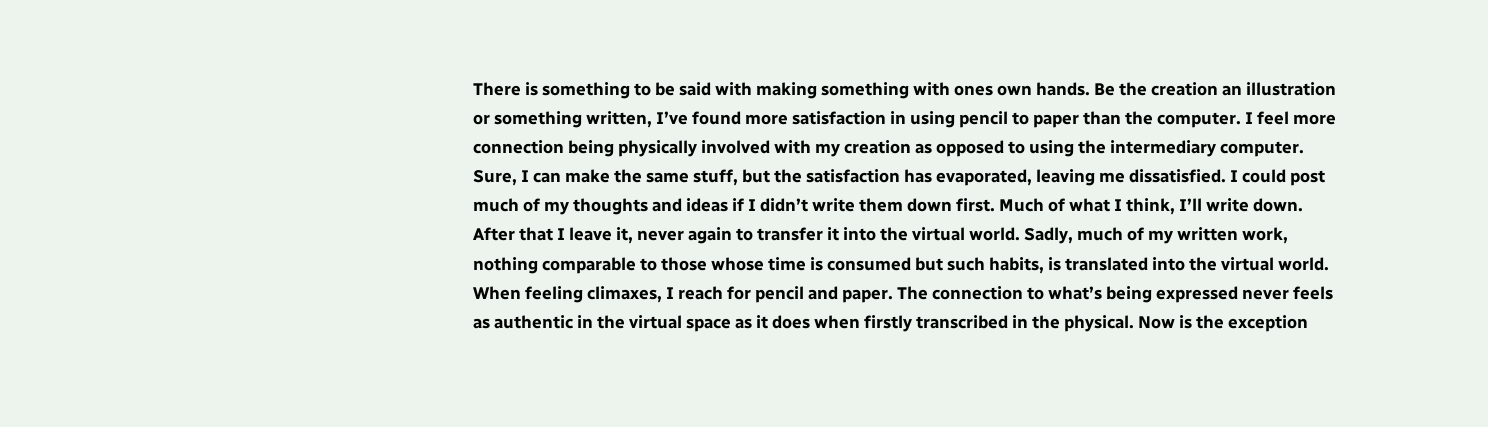There is something to be said with making something with ones own hands. Be the creation an illustration or something written, I’ve found more satisfaction in using pencil to paper than the computer. I feel more connection being physically involved with my creation as opposed to using the intermediary computer. Sure, I can make the same stuff, but the satisfaction has evaporated, leaving me dissatisfied. I could post much of my thoughts and ideas if I didn’t write them down first. Much of what I think, I’ll write down. After that I leave it, never again to transfer it into the virtual world. Sadly, much of my written work, nothing comparable to those whose time is consumed but such habits, is translated into the virtual world. When feeling climaxes, I reach for pencil and paper. The connection to what’s being expressed never feels as authentic in the virtual space as it does when firstly transcribed in the physical. Now is the exception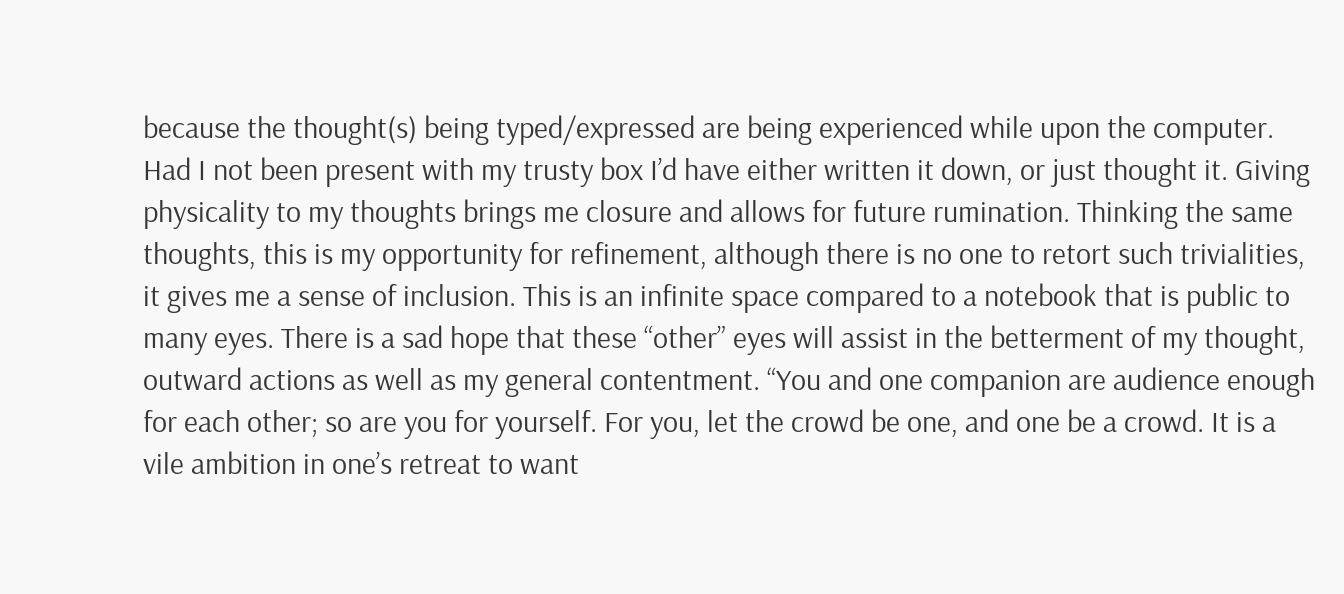because the thought(s) being typed/expressed are being experienced while upon the computer. Had I not been present with my trusty box I’d have either written it down, or just thought it. Giving physicality to my thoughts brings me closure and allows for future rumination. Thinking the same thoughts, this is my opportunity for refinement, although there is no one to retort such trivialities, it gives me a sense of inclusion. This is an infinite space compared to a notebook that is public to many eyes. There is a sad hope that these “other” eyes will assist in the betterment of my thought, outward actions as well as my general contentment. “You and one companion are audience enough for each other; so are you for yourself. For you, let the crowd be one, and one be a crowd. It is a vile ambition in one’s retreat to want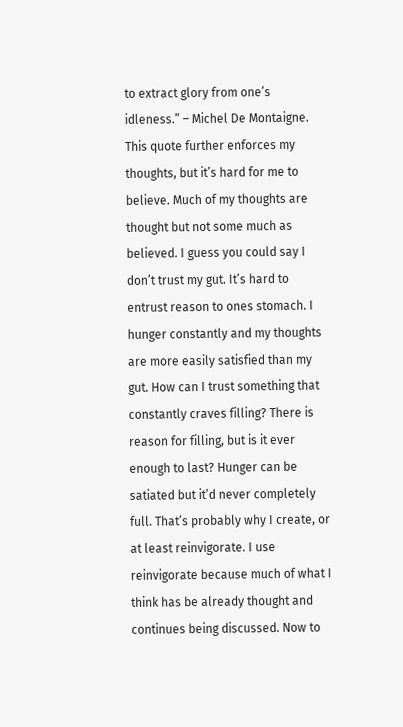to extract glory from one’s idleness.” – Michel De Montaigne. This quote further enforces my thoughts, but it’s hard for me to believe. Much of my thoughts are thought but not some much as believed. I guess you could say I don’t trust my gut. It’s hard to entrust reason to ones stomach. I hunger constantly and my thoughts are more easily satisfied than my gut. How can I trust something that constantly craves filling? There is reason for filling, but is it ever enough to last? Hunger can be satiated but it’d never completely full. That’s probably why I create, or at least reinvigorate. I use reinvigorate because much of what I think has be already thought and continues being discussed. Now to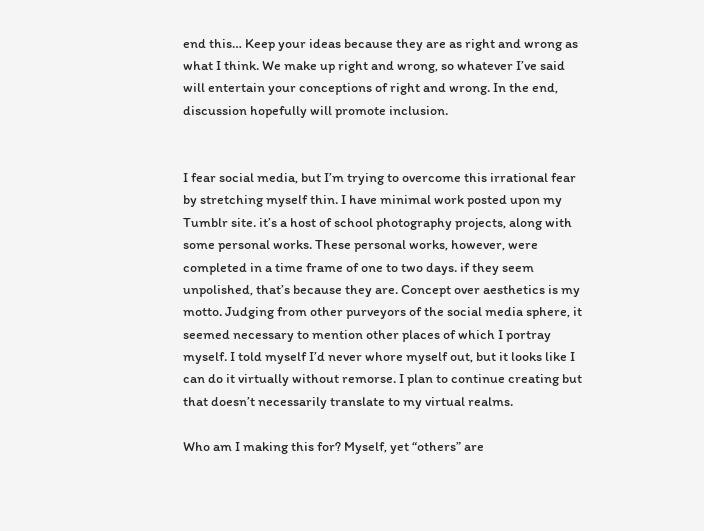end this… Keep your ideas because they are as right and wrong as what I think. We make up right and wrong, so whatever I’ve said will entertain your conceptions of right and wrong. In the end, discussion hopefully will promote inclusion.


I fear social media, but I’m trying to overcome this irrational fear by stretching myself thin. I have minimal work posted upon my Tumblr site. it’s a host of school photography projects, along with some personal works. These personal works, however, were completed in a time frame of one to two days. if they seem unpolished, that’s because they are. Concept over aesthetics is my motto. Judging from other purveyors of the social media sphere, it seemed necessary to mention other places of which I portray myself. I told myself I’d never whore myself out, but it looks like I can do it virtually without remorse. I plan to continue creating but that doesn’t necessarily translate to my virtual realms.

Who am I making this for? Myself, yet “others” are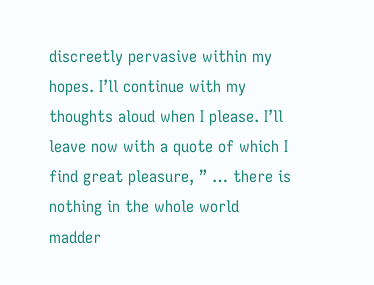discreetly pervasive within my hopes. I’ll continue with my thoughts aloud when I please. I’ll leave now with a quote of which I find great pleasure, ” … there is nothing in the whole world madder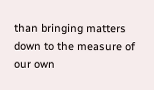than bringing matters down to the measure of our own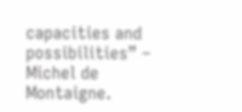capacities and possibilities” – Michel de Montaigne.